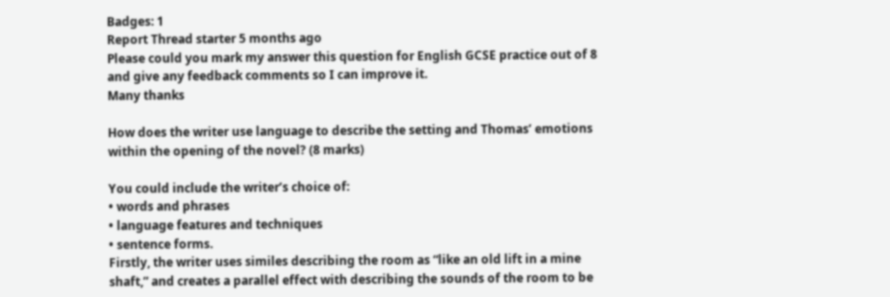Badges: 1
Report Thread starter 5 months ago
Please could you mark my answer this question for English GCSE practice out of 8 and give any feedback comments so I can improve it.
Many thanks

How does the writer use language to describe the setting and Thomas’ emotions within the opening of the novel? (8 marks)

You could include the writer’s choice of:
• words and phrases
• language features and techniques
• sentence forms.
Firstly, the writer uses similes describing the room as “like an old lift in a mine shaft,” and creates a parallel effect with describing the sounds of the room to be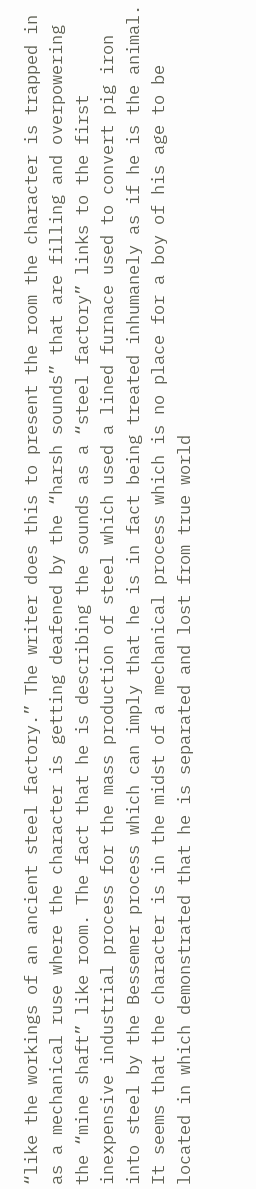“like the workings of an ancient steel factory.” The writer does this to present the room the character is trapped in as a mechanical ruse where the character is getting deafened by the “harsh sounds” that are filling and overpowering the “mine shaft” like room. The fact that he is describing the sounds as a “steel factory” links to the first inexpensive industrial process for the mass production of steel which used a lined furnace used to convert pig iron into steel by the Bessemer process which can imply that he is in fact being treated inhumanely as if he is the animal. It seems that the character is in the midst of a mechanical process which is no place for a boy of his age to be located in which demonstrated that he is separated and lost from true world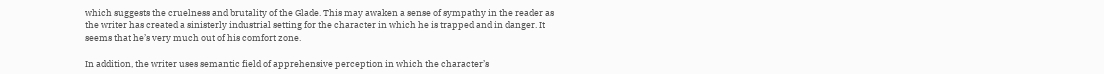which suggests the cruelness and brutality of the Glade. This may awaken a sense of sympathy in the reader as the writer has created a sinisterly industrial setting for the character in which he is trapped and in danger. It seems that he’s very much out of his comfort zone.

In addition, the writer uses semantic field of apprehensive perception in which the character’s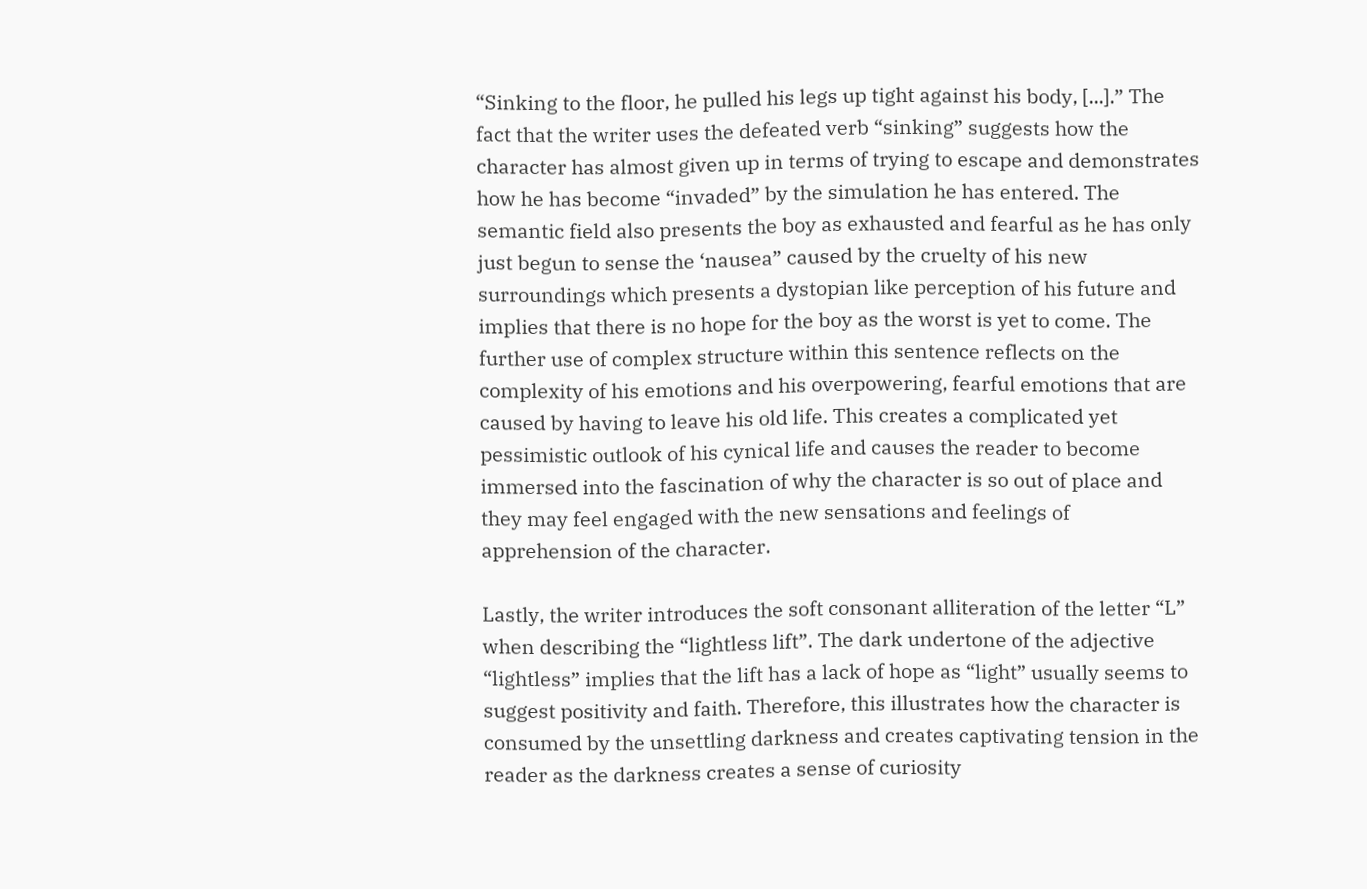“Sinking to the floor, he pulled his legs up tight against his body, [...].” The fact that the writer uses the defeated verb “sinking” suggests how the character has almost given up in terms of trying to escape and demonstrates how he has become “invaded” by the simulation he has entered. The semantic field also presents the boy as exhausted and fearful as he has only just begun to sense the ‘nausea” caused by the cruelty of his new surroundings which presents a dystopian like perception of his future and implies that there is no hope for the boy as the worst is yet to come. The further use of complex structure within this sentence reflects on the complexity of his emotions and his overpowering, fearful emotions that are caused by having to leave his old life. This creates a complicated yet pessimistic outlook of his cynical life and causes the reader to become immersed into the fascination of why the character is so out of place and they may feel engaged with the new sensations and feelings of apprehension of the character.

Lastly, the writer introduces the soft consonant alliteration of the letter “L” when describing the “lightless lift”. The dark undertone of the adjective “lightless” implies that the lift has a lack of hope as “light” usually seems to suggest positivity and faith. Therefore, this illustrates how the character is consumed by the unsettling darkness and creates captivating tension in the reader as the darkness creates a sense of curiosity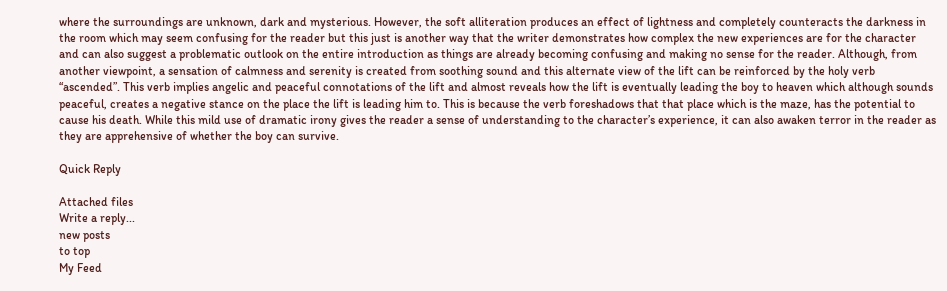where the surroundings are unknown, dark and mysterious. However, the soft alliteration produces an effect of lightness and completely counteracts the darkness in the room which may seem confusing for the reader but this just is another way that the writer demonstrates how complex the new experiences are for the character and can also suggest a problematic outlook on the entire introduction as things are already becoming confusing and making no sense for the reader. Although, from another viewpoint, a sensation of calmness and serenity is created from soothing sound and this alternate view of the lift can be reinforced by the holy verb “ascended”. This verb implies angelic and peaceful connotations of the lift and almost reveals how the lift is eventually leading the boy to heaven which although sounds peaceful, creates a negative stance on the place the lift is leading him to. This is because the verb foreshadows that that place which is the maze, has the potential to cause his death. While this mild use of dramatic irony gives the reader a sense of understanding to the character’s experience, it can also awaken terror in the reader as they are apprehensive of whether the boy can survive.

Quick Reply

Attached files
Write a reply...
new posts
to top
My Feed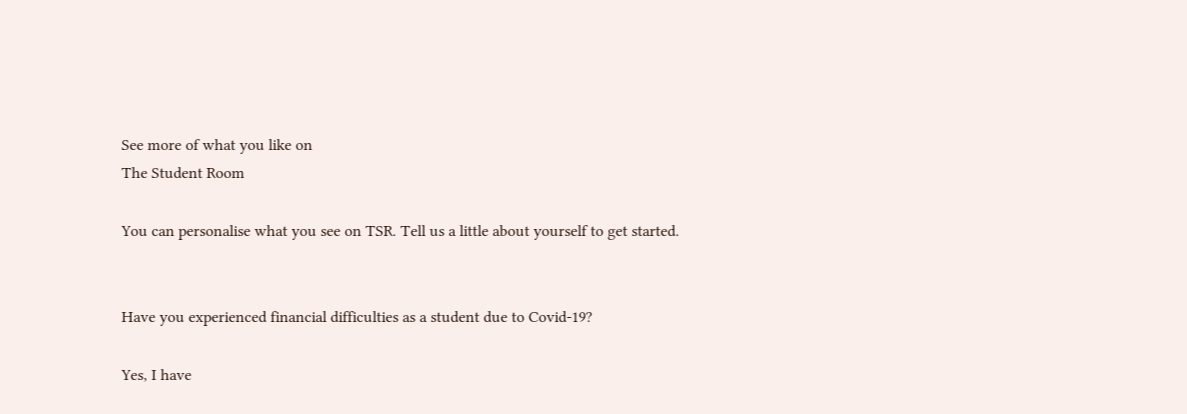See more of what you like on
The Student Room

You can personalise what you see on TSR. Tell us a little about yourself to get started.


Have you experienced financial difficulties as a student due to Covid-19?

Yes, I have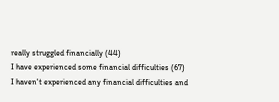really struggled financially (44)
I have experienced some financial difficulties (67)
I haven't experienced any financial difficulties and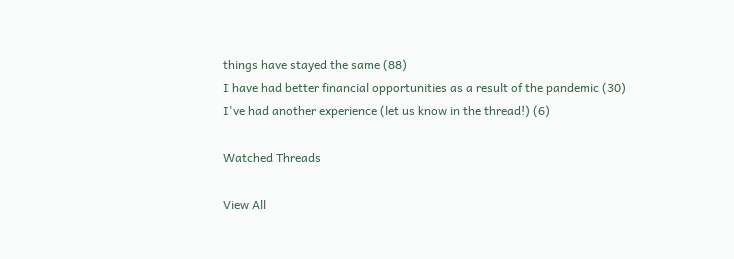things have stayed the same (88)
I have had better financial opportunities as a result of the pandemic (30)
I've had another experience (let us know in the thread!) (6)

Watched Threads

View All